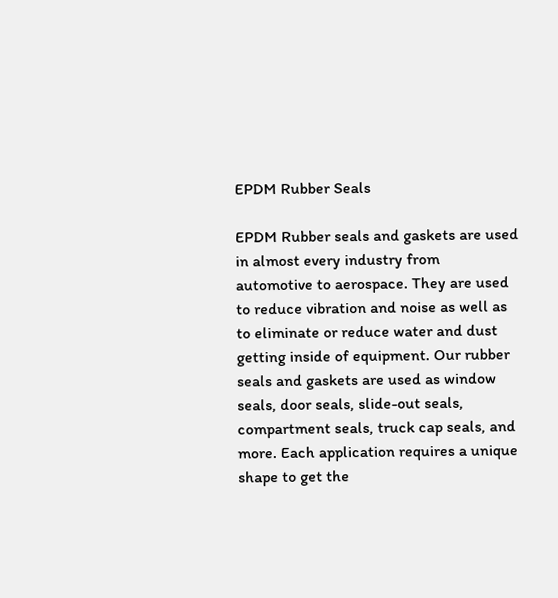EPDM Rubber Seals

EPDM Rubber seals and gaskets are used in almost every industry from automotive to aerospace. They are used to reduce vibration and noise as well as to eliminate or reduce water and dust getting inside of equipment. Our rubber seals and gaskets are used as window seals, door seals, slide-out seals, compartment seals, truck cap seals, and more. Each application requires a unique shape to get the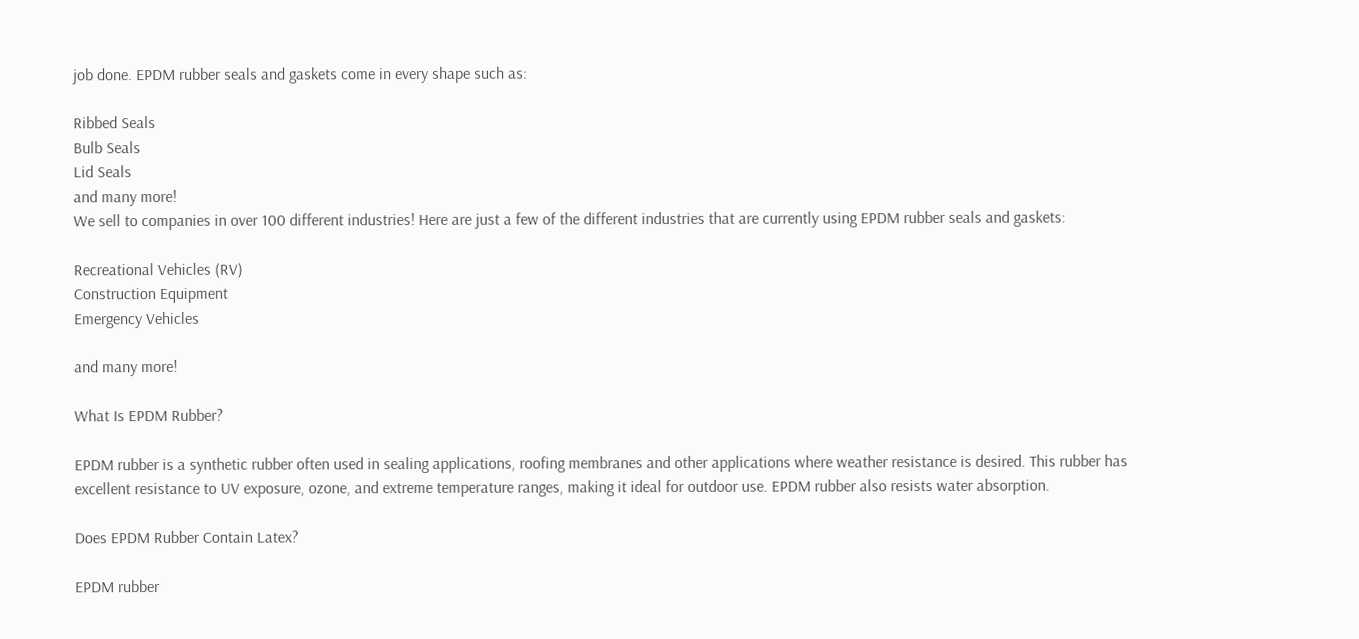job done. EPDM rubber seals and gaskets come in every shape such as:

Ribbed Seals
Bulb Seals
Lid Seals
and many more!
We sell to companies in over 100 different industries! Here are just a few of the different industries that are currently using EPDM rubber seals and gaskets:

Recreational Vehicles (RV)
Construction Equipment
Emergency Vehicles

and many more!

What Is EPDM Rubber?

EPDM rubber is a synthetic rubber often used in sealing applications, roofing membranes and other applications where weather resistance is desired. This rubber has excellent resistance to UV exposure, ozone, and extreme temperature ranges, making it ideal for outdoor use. EPDM rubber also resists water absorption.

Does EPDM Rubber Contain Latex?

EPDM rubber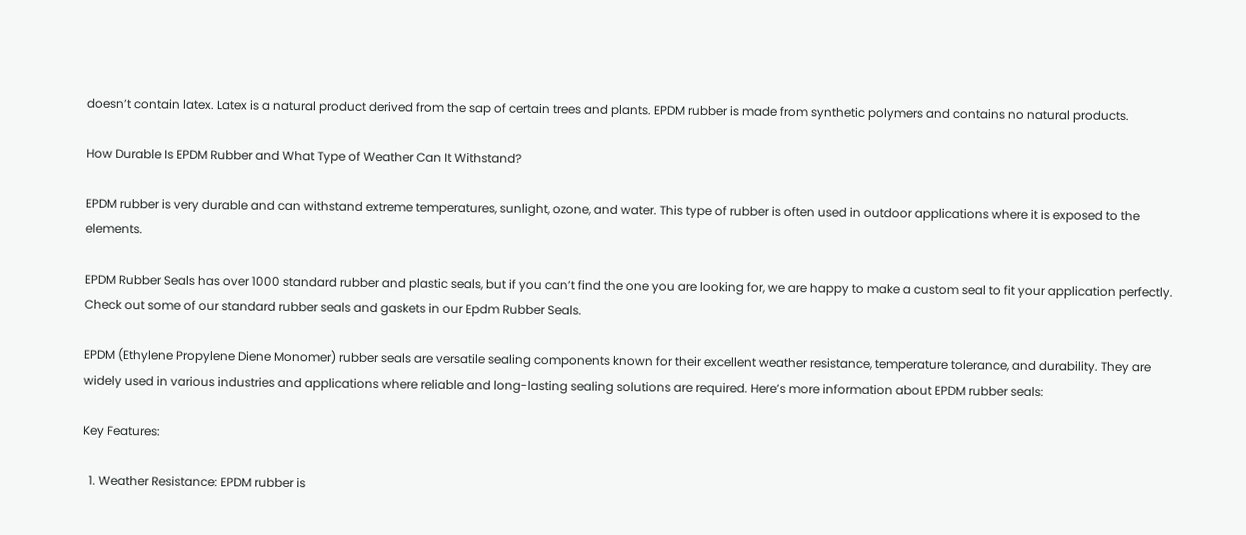doesn’t contain latex. Latex is a natural product derived from the sap of certain trees and plants. EPDM rubber is made from synthetic polymers and contains no natural products.

How Durable Is EPDM Rubber and What Type of Weather Can It Withstand?

EPDM rubber is very durable and can withstand extreme temperatures, sunlight, ozone, and water. This type of rubber is often used in outdoor applications where it is exposed to the elements.

EPDM Rubber Seals has over 1000 standard rubber and plastic seals, but if you can’t find the one you are looking for, we are happy to make a custom seal to fit your application perfectly. Check out some of our standard rubber seals and gaskets in our Epdm Rubber Seals.

EPDM (Ethylene Propylene Diene Monomer) rubber seals are versatile sealing components known for their excellent weather resistance, temperature tolerance, and durability. They are widely used in various industries and applications where reliable and long-lasting sealing solutions are required. Here’s more information about EPDM rubber seals:

Key Features:

  1. Weather Resistance: EPDM rubber is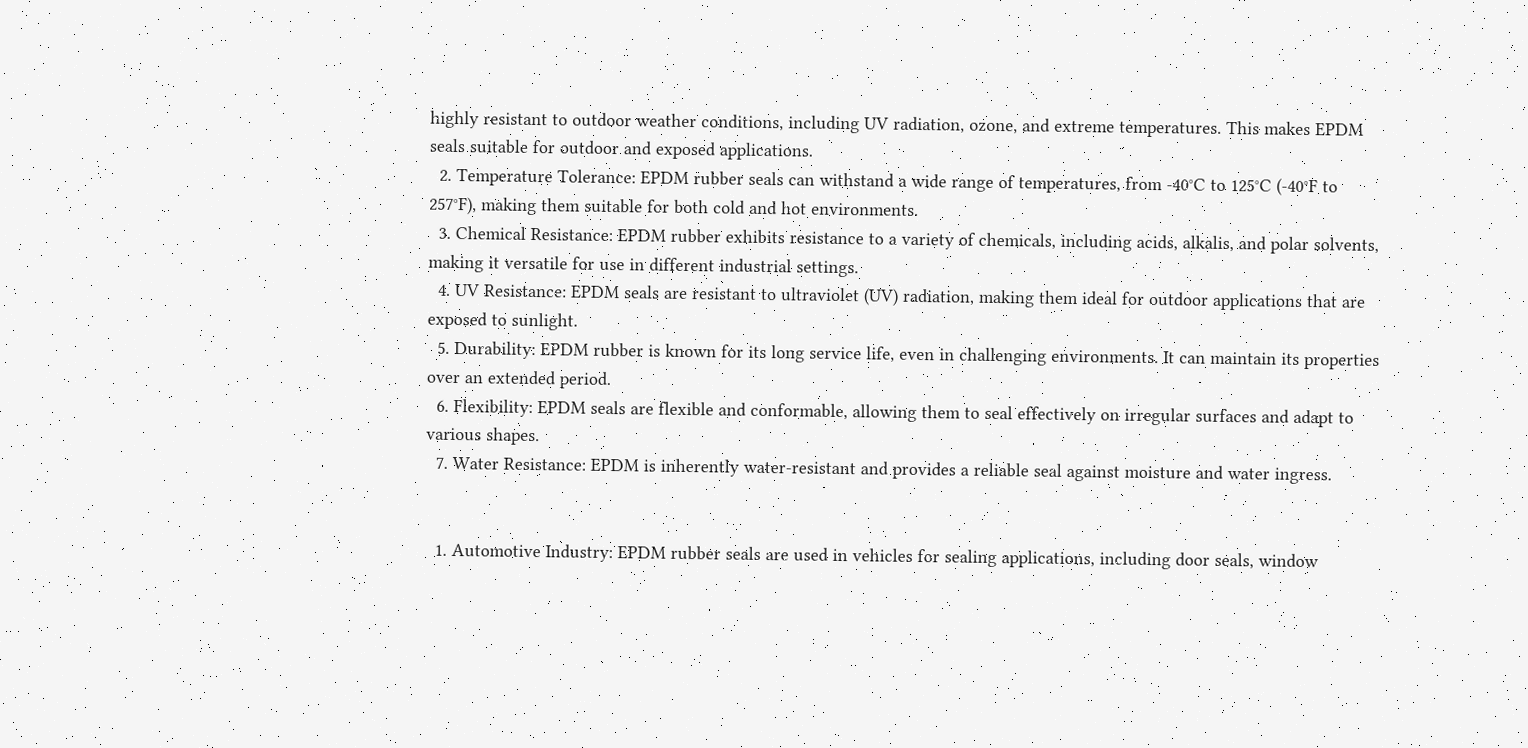highly resistant to outdoor weather conditions, including UV radiation, ozone, and extreme temperatures. This makes EPDM seals suitable for outdoor and exposed applications.
  2. Temperature Tolerance: EPDM rubber seals can withstand a wide range of temperatures, from -40°C to 125°C (-40°F to 257°F), making them suitable for both cold and hot environments.
  3. Chemical Resistance: EPDM rubber exhibits resistance to a variety of chemicals, including acids, alkalis, and polar solvents, making it versatile for use in different industrial settings.
  4. UV Resistance: EPDM seals are resistant to ultraviolet (UV) radiation, making them ideal for outdoor applications that are exposed to sunlight.
  5. Durability: EPDM rubber is known for its long service life, even in challenging environments. It can maintain its properties over an extended period.
  6. Flexibility: EPDM seals are flexible and conformable, allowing them to seal effectively on irregular surfaces and adapt to various shapes.
  7. Water Resistance: EPDM is inherently water-resistant and provides a reliable seal against moisture and water ingress.


  1. Automotive Industry: EPDM rubber seals are used in vehicles for sealing applications, including door seals, window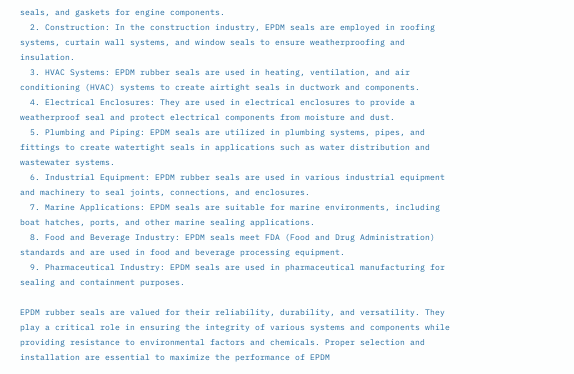seals, and gaskets for engine components.
  2. Construction: In the construction industry, EPDM seals are employed in roofing systems, curtain wall systems, and window seals to ensure weatherproofing and insulation.
  3. HVAC Systems: EPDM rubber seals are used in heating, ventilation, and air conditioning (HVAC) systems to create airtight seals in ductwork and components.
  4. Electrical Enclosures: They are used in electrical enclosures to provide a weatherproof seal and protect electrical components from moisture and dust.
  5. Plumbing and Piping: EPDM seals are utilized in plumbing systems, pipes, and fittings to create watertight seals in applications such as water distribution and wastewater systems.
  6. Industrial Equipment: EPDM rubber seals are used in various industrial equipment and machinery to seal joints, connections, and enclosures.
  7. Marine Applications: EPDM seals are suitable for marine environments, including boat hatches, ports, and other marine sealing applications.
  8. Food and Beverage Industry: EPDM seals meet FDA (Food and Drug Administration) standards and are used in food and beverage processing equipment.
  9. Pharmaceutical Industry: EPDM seals are used in pharmaceutical manufacturing for sealing and containment purposes.

EPDM rubber seals are valued for their reliability, durability, and versatility. They play a critical role in ensuring the integrity of various systems and components while providing resistance to environmental factors and chemicals. Proper selection and installation are essential to maximize the performance of EPDM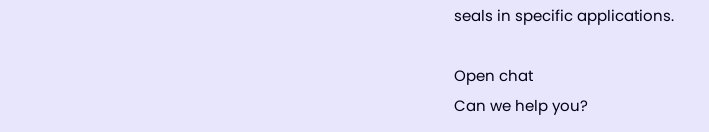seals in specific applications.

Open chat
Can we help you?